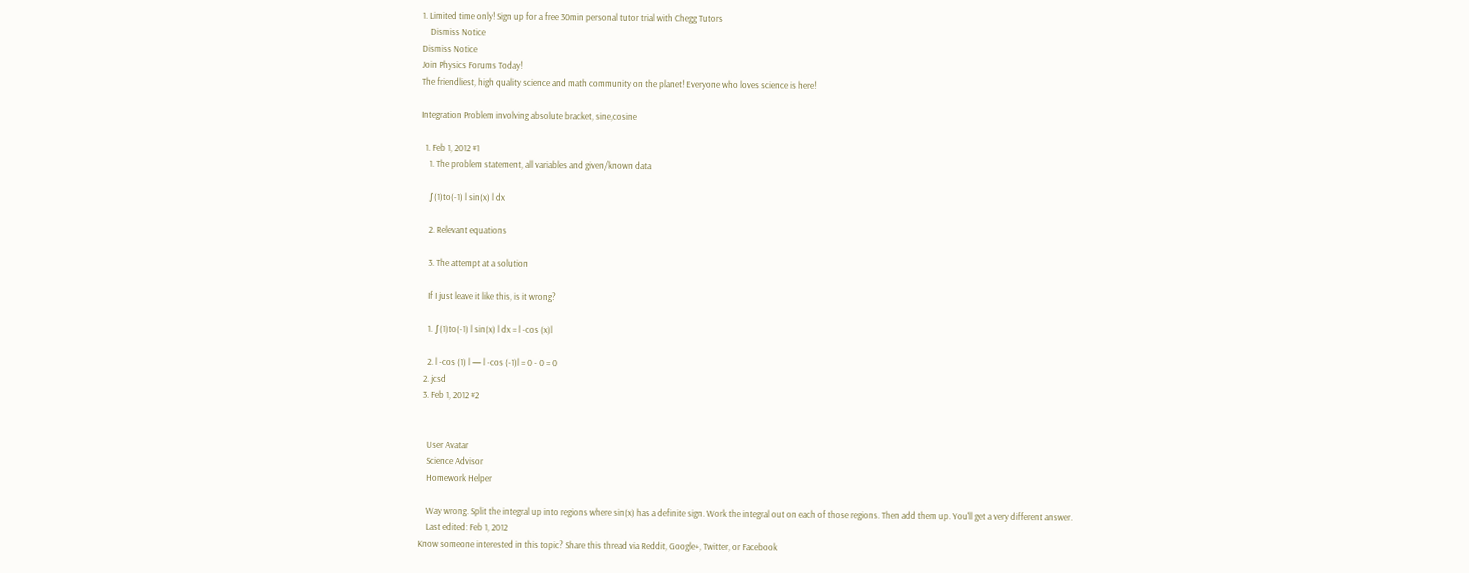1. Limited time only! Sign up for a free 30min personal tutor trial with Chegg Tutors
    Dismiss Notice
Dismiss Notice
Join Physics Forums Today!
The friendliest, high quality science and math community on the planet! Everyone who loves science is here!

Integration Problem involving absolute bracket, sine,cosine

  1. Feb 1, 2012 #1
    1. The problem statement, all variables and given/known data

    ∫(1)to(-1) l sin(x) l dx

    2. Relevant equations

    3. The attempt at a solution

    If I just leave it like this, is it wrong?

    1. ∫(1)to(-1) l sin(x) l dx = l -cos (x)l

    2. l -cos (1) l — l -cos (-1)l = 0 - 0 = 0
  2. jcsd
  3. Feb 1, 2012 #2


    User Avatar
    Science Advisor
    Homework Helper

    Way wrong. Split the integral up into regions where sin(x) has a definite sign. Work the integral out on each of those regions. Then add them up. You'll get a very different answer.
    Last edited: Feb 1, 2012
Know someone interested in this topic? Share this thread via Reddit, Google+, Twitter, or Facebook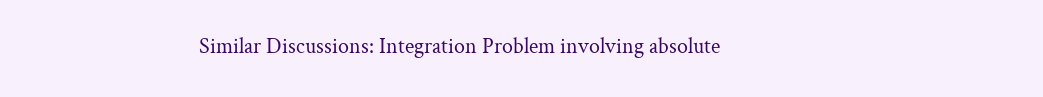Similar Discussions: Integration Problem involving absolute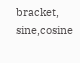bracket, sine,cosine